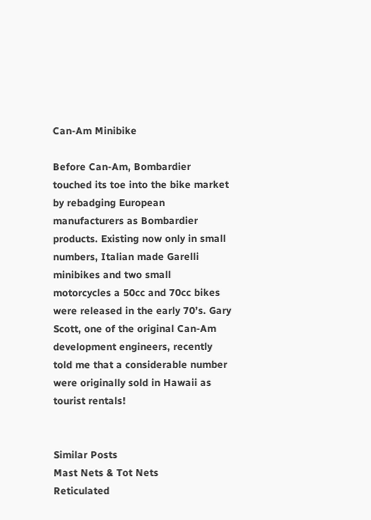Can-Am Minibike

Before Can-Am, Bombardier touched its toe into the bike market by rebadging European manufacturers as Bombardier products. Existing now only in small numbers, Italian made Garelli minibikes and two small motorcycles a 50cc and 70cc bikes were released in the early 70’s. Gary Scott, one of the original Can-Am development engineers, recently told me that a considerable number were originally sold in Hawaii as tourist rentals!


Similar Posts
Mast Nets & Tot Nets
Reticulated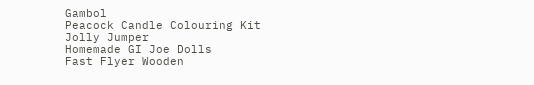Gambol
Peacock Candle Colouring Kit
Jolly Jumper
Homemade GI Joe Dolls
Fast Flyer Wooden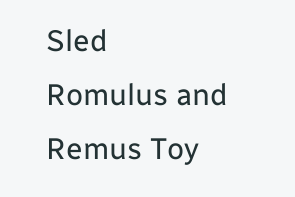Sled
Romulus and Remus Toy